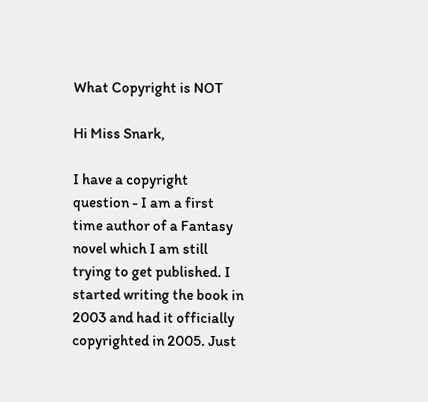What Copyright is NOT

Hi Miss Snark,

I have a copyright question - I am a first time author of a Fantasy novel which I am still trying to get published. I started writing the book in 2003 and had it officially copyrighted in 2005. Just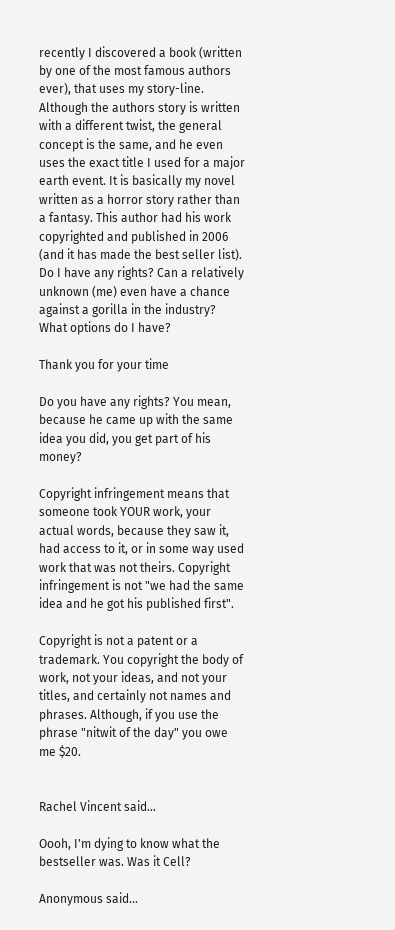recently I discovered a book (written by one of the most famous authors ever), that uses my story-line. Although the authors story is written with a different twist, the general concept is the same, and he even uses the exact title I used for a major earth event. It is basically my novel written as a horror story rather than a fantasy. This author had his work copyrighted and published in 2006 (and it has made the best seller list). Do I have any rights? Can a relatively unknown (me) even have a chance against a gorilla in the industry? What options do I have?

Thank you for your time

Do you have any rights? You mean, because he came up with the same idea you did, you get part of his money?

Copyright infringement means that someone took YOUR work, your actual words, because they saw it, had access to it, or in some way used work that was not theirs. Copyright infringement is not "we had the same idea and he got his published first".

Copyright is not a patent or a trademark. You copyright the body of work, not your ideas, and not your titles, and certainly not names and phrases. Although, if you use the phrase "nitwit of the day" you owe me $20.


Rachel Vincent said...

Oooh, I'm dying to know what the bestseller was. Was it Cell?

Anonymous said...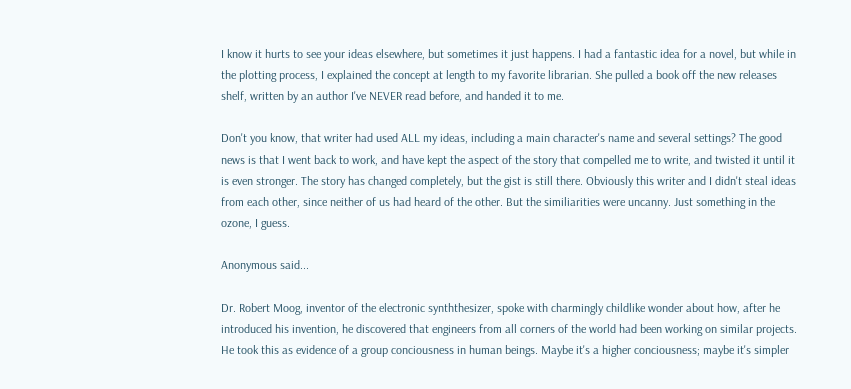I know it hurts to see your ideas elsewhere, but sometimes it just happens. I had a fantastic idea for a novel, but while in the plotting process, I explained the concept at length to my favorite librarian. She pulled a book off the new releases shelf, written by an author I've NEVER read before, and handed it to me.

Don't you know, that writer had used ALL my ideas, including a main character's name and several settings? The good news is that I went back to work, and have kept the aspect of the story that compelled me to write, and twisted it until it is even stronger. The story has changed completely, but the gist is still there. Obviously this writer and I didn't steal ideas from each other, since neither of us had heard of the other. But the similiarities were uncanny. Just something in the ozone, I guess.

Anonymous said...

Dr. Robert Moog, inventor of the electronic synththesizer, spoke with charmingly childlike wonder about how, after he introduced his invention, he discovered that engineers from all corners of the world had been working on similar projects. He took this as evidence of a group conciousness in human beings. Maybe it's a higher conciousness; maybe it's simpler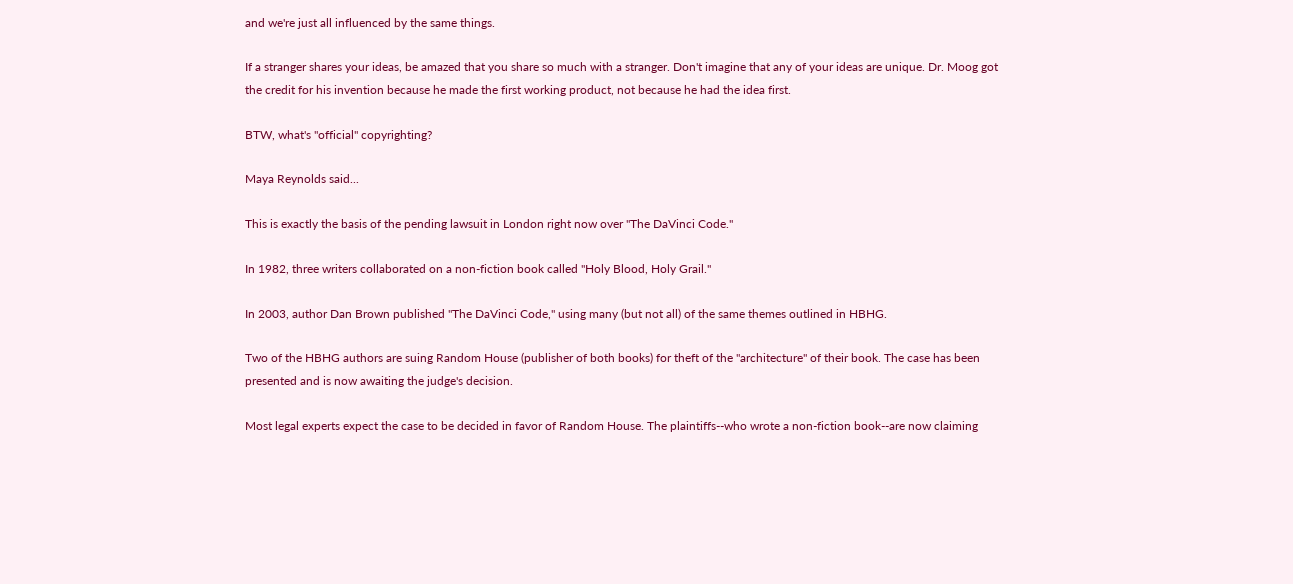and we're just all influenced by the same things.

If a stranger shares your ideas, be amazed that you share so much with a stranger. Don't imagine that any of your ideas are unique. Dr. Moog got the credit for his invention because he made the first working product, not because he had the idea first.

BTW, what's "official" copyrighting?

Maya Reynolds said...

This is exactly the basis of the pending lawsuit in London right now over "The DaVinci Code."

In 1982, three writers collaborated on a non-fiction book called "Holy Blood, Holy Grail."

In 2003, author Dan Brown published "The DaVinci Code," using many (but not all) of the same themes outlined in HBHG.

Two of the HBHG authors are suing Random House (publisher of both books) for theft of the "architecture" of their book. The case has been presented and is now awaiting the judge's decision.

Most legal experts expect the case to be decided in favor of Random House. The plaintiffs--who wrote a non-fiction book--are now claiming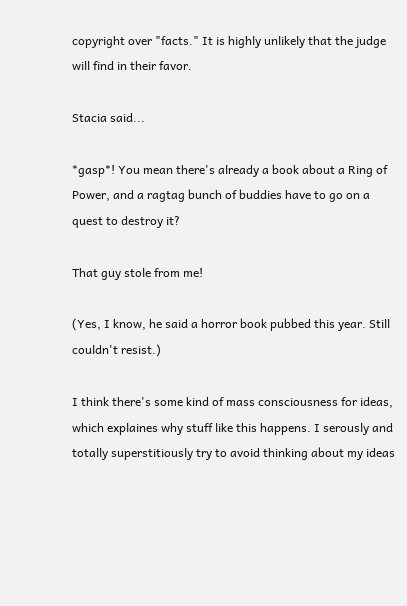copyright over "facts." It is highly unlikely that the judge will find in their favor.

Stacia said...

*gasp*! You mean there's already a book about a Ring of Power, and a ragtag bunch of buddies have to go on a quest to destroy it?

That guy stole from me!

(Yes, I know, he said a horror book pubbed this year. Still couldn't resist.)

I think there's some kind of mass consciousness for ideas, which explaines why stuff like this happens. I serously and totally superstitiously try to avoid thinking about my ideas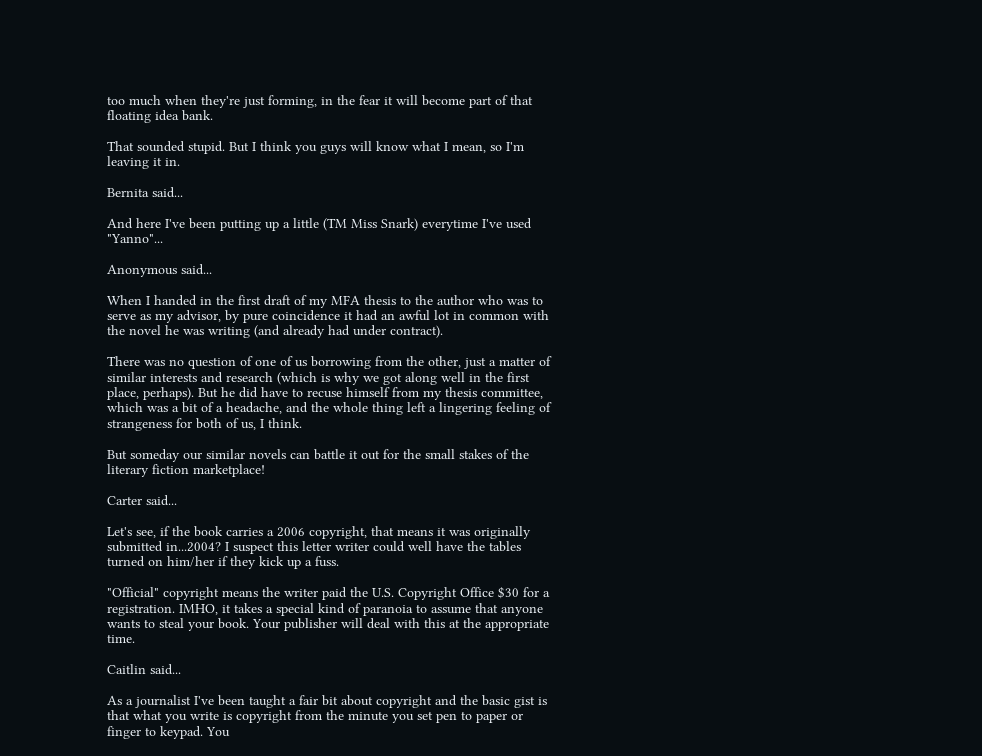too much when they're just forming, in the fear it will become part of that floating idea bank.

That sounded stupid. But I think you guys will know what I mean, so I'm leaving it in.

Bernita said...

And here I've been putting up a little (TM Miss Snark) everytime I've used "Yanno"...

Anonymous said...

When I handed in the first draft of my MFA thesis to the author who was to serve as my advisor, by pure coincidence it had an awful lot in common with the novel he was writing (and already had under contract).

There was no question of one of us borrowing from the other, just a matter of similar interests and research (which is why we got along well in the first place, perhaps). But he did have to recuse himself from my thesis committee, which was a bit of a headache, and the whole thing left a lingering feeling of strangeness for both of us, I think.

But someday our similar novels can battle it out for the small stakes of the literary fiction marketplace!

Carter said...

Let's see, if the book carries a 2006 copyright, that means it was originally submitted in...2004? I suspect this letter writer could well have the tables turned on him/her if they kick up a fuss.

"Official" copyright means the writer paid the U.S. Copyright Office $30 for a registration. IMHO, it takes a special kind of paranoia to assume that anyone wants to steal your book. Your publisher will deal with this at the appropriate time.

Caitlin said...

As a journalist I've been taught a fair bit about copyright and the basic gist is that what you write is copyright from the minute you set pen to paper or finger to keypad. You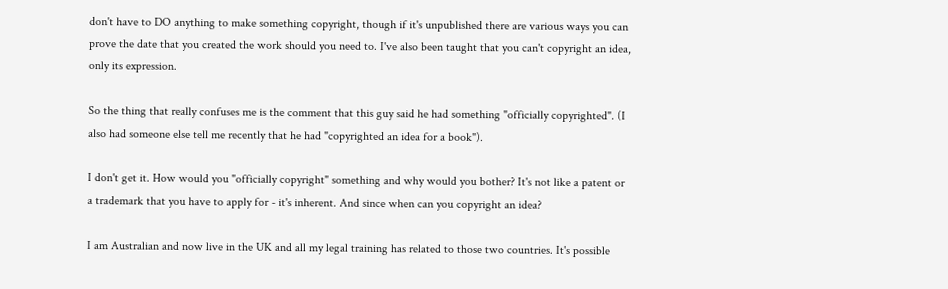don't have to DO anything to make something copyright, though if it's unpublished there are various ways you can prove the date that you created the work should you need to. I've also been taught that you can't copyright an idea, only its expression.

So the thing that really confuses me is the comment that this guy said he had something "officially copyrighted". (I also had someone else tell me recently that he had "copyrighted an idea for a book").

I don't get it. How would you "officially copyright" something and why would you bother? It's not like a patent or a trademark that you have to apply for - it's inherent. And since when can you copyright an idea?

I am Australian and now live in the UK and all my legal training has related to those two countries. It's possible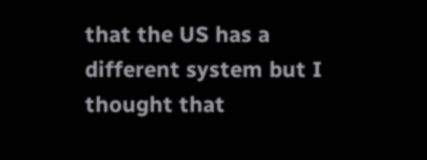that the US has a different system but I thought that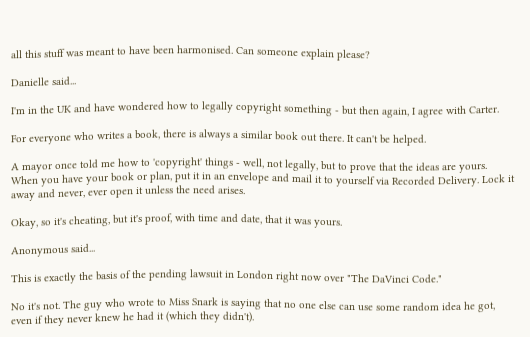all this stuff was meant to have been harmonised. Can someone explain please?

Danielle said...

I'm in the UK and have wondered how to legally copyright something - but then again, I agree with Carter.

For everyone who writes a book, there is always a similar book out there. It can't be helped.

A mayor once told me how to 'copyright' things - well, not legally, but to prove that the ideas are yours. When you have your book or plan, put it in an envelope and mail it to yourself via Recorded Delivery. Lock it away and never, ever open it unless the need arises.

Okay, so it's cheating, but it's proof, with time and date, that it was yours.

Anonymous said...

This is exactly the basis of the pending lawsuit in London right now over "The DaVinci Code."

No it's not. The guy who wrote to Miss Snark is saying that no one else can use some random idea he got, even if they never knew he had it (which they didn't).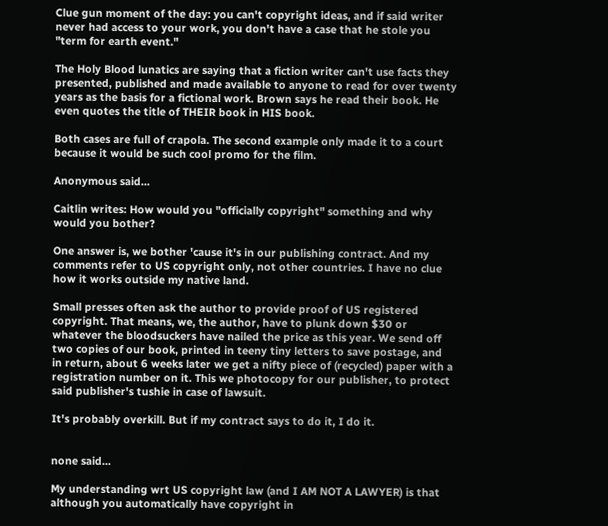Clue gun moment of the day: you can't copyright ideas, and if said writer never had access to your work, you don't have a case that he stole you "term for earth event."

The Holy Blood lunatics are saying that a fiction writer can't use facts they presented, published and made available to anyone to read for over twenty years as the basis for a fictional work. Brown says he read their book. He even quotes the title of THEIR book in HIS book.

Both cases are full of crapola. The second example only made it to a court because it would be such cool promo for the film.

Anonymous said...

Caitlin writes: How would you "officially copyright" something and why would you bother?

One answer is, we bother 'cause it's in our publishing contract. And my comments refer to US copyright only, not other countries. I have no clue how it works outside my native land.

Small presses often ask the author to provide proof of US registered copyright. That means, we, the author, have to plunk down $30 or whatever the bloodsuckers have nailed the price as this year. We send off two copies of our book, printed in teeny tiny letters to save postage, and in return, about 6 weeks later we get a nifty piece of (recycled) paper with a registration number on it. This we photocopy for our publisher, to protect said publisher's tushie in case of lawsuit.

It's probably overkill. But if my contract says to do it, I do it.


none said...

My understanding wrt US copyright law (and I AM NOT A LAWYER) is that although you automatically have copyright in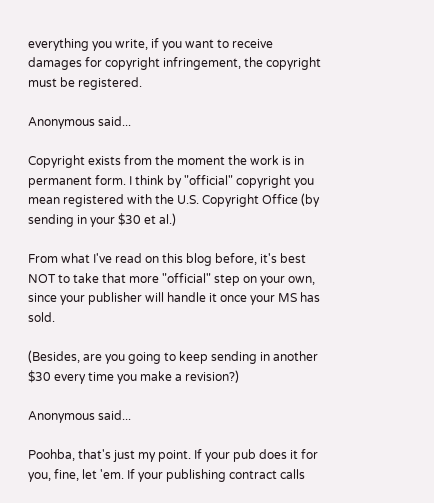everything you write, if you want to receive damages for copyright infringement, the copyright must be registered.

Anonymous said...

Copyright exists from the moment the work is in permanent form. I think by "official" copyright you mean registered with the U.S. Copyright Office (by sending in your $30 et al.)

From what I've read on this blog before, it's best NOT to take that more "official" step on your own, since your publisher will handle it once your MS has sold.

(Besides, are you going to keep sending in another $30 every time you make a revision?)

Anonymous said...

Poohba, that's just my point. If your pub does it for you, fine, let 'em. If your publishing contract calls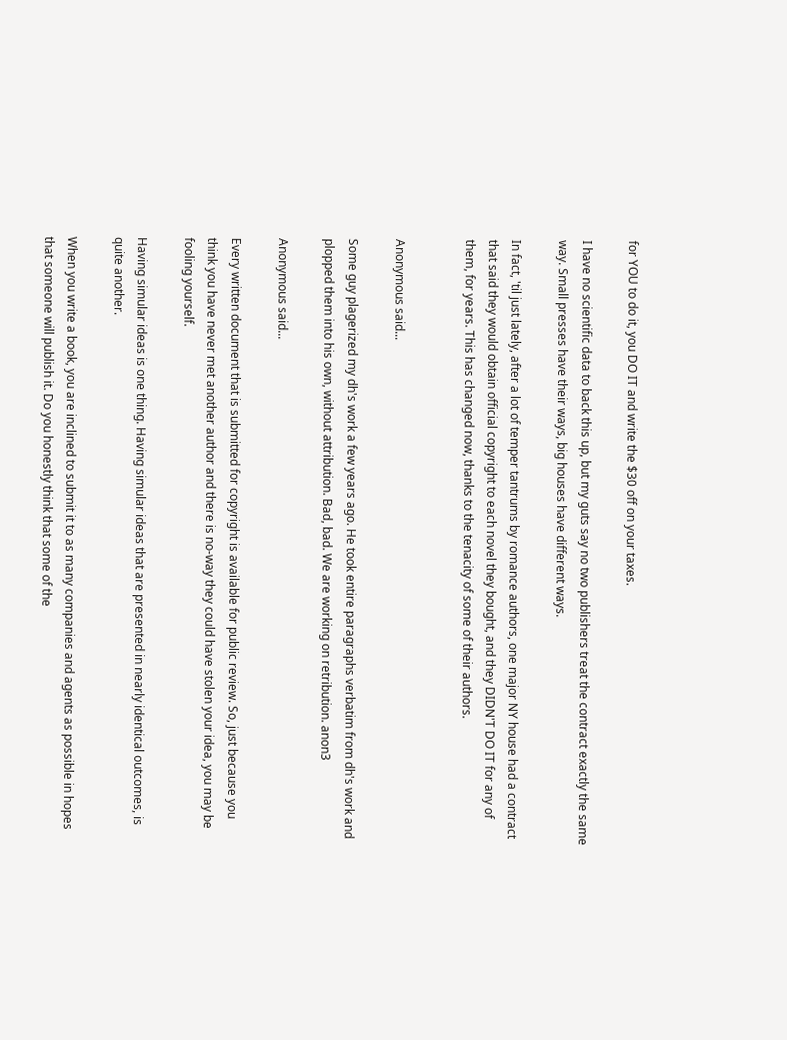for YOU to do it, you DO IT and write the $30 off on your taxes.

I have no scientific data to back this up, but my guts say no two publishers treat the contract exactly the same way. Small presses have their ways, big houses have different ways.

In fact, 'til just lately, after a lot of temper tantrums by romance authors, one major NY house had a contract that said they would obtain official copyright to each novel they bought, and they DIDN'T DO IT for any of them, for years. This has changed now, thanks to the tenacity of some of their authors.


Anonymous said...

Some guy plagerized my dh's work a few years ago. He took entire paragraphs verbatim from dh's work and plopped them into his own, without attribution. Bad, bad. We are working on retribution. anon3

Anonymous said...

Every written document that is submitted for copyright is available for public review. So, just because you think you have never met another author and there is no-way they could have stolen your idea, you may be fooling yourself.

Having simular ideas is one thing. Having simular ideas that are presented in nearly identical outcomes, is quite another.

When you write a book, you are inclined to submit it to as many companies and agents as possible in hopes that someone will publish it. Do you honestly think that some of the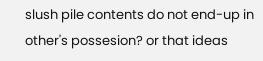slush pile contents do not end-up in other's possesion? or that ideas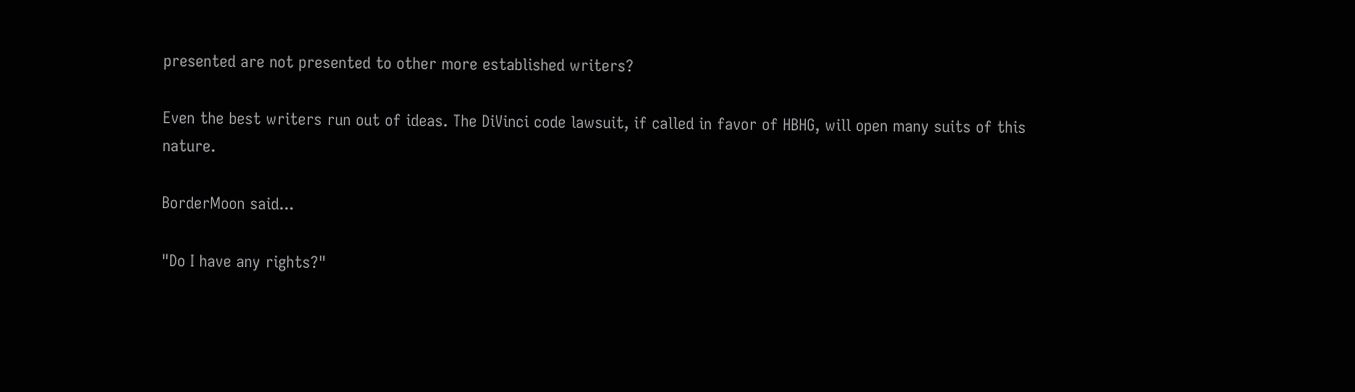presented are not presented to other more established writers?

Even the best writers run out of ideas. The DiVinci code lawsuit, if called in favor of HBHG, will open many suits of this nature.

BorderMoon said...

"Do I have any rights?"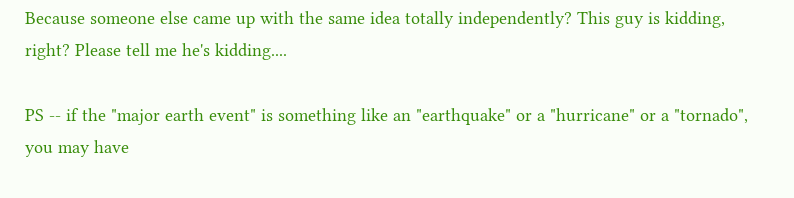Because someone else came up with the same idea totally independently? This guy is kidding, right? Please tell me he's kidding....

PS -- if the "major earth event" is something like an "earthquake" or a "hurricane" or a "tornado", you may have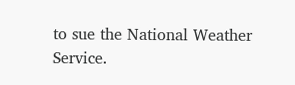to sue the National Weather Service.